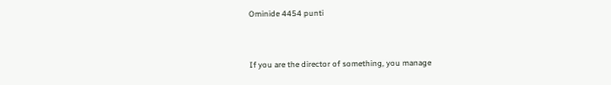Ominide 4454 punti


If you are the director of something, you manage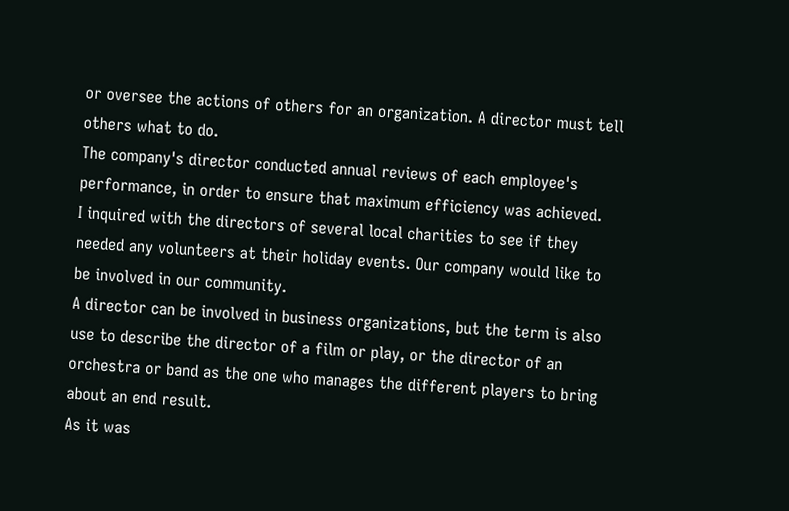or oversee the actions of others for an organization. A director must tell others what to do.
The company's director conducted annual reviews of each employee's performance, in order to ensure that maximum efficiency was achieved.
I inquired with the directors of several local charities to see if they needed any volunteers at their holiday events. Our company would like to be involved in our community.
A director can be involved in business organizations, but the term is also use to describe the director of a film or play, or the director of an orchestra or band as the one who manages the different players to bring about an end result.
As it was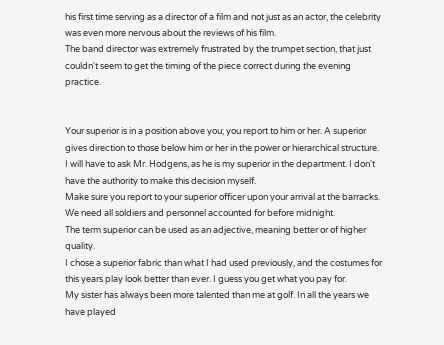his first time serving as a director of a film and not just as an actor, the celebrity was even more nervous about the reviews of his film.
The band director was extremely frustrated by the trumpet section, that just couldn't seem to get the timing of the piece correct during the evening practice.


Your superior is in a position above you; you report to him or her. A superior gives direction to those below him or her in the power or hierarchical structure.
I will have to ask Mr. Hodgens, as he is my superior in the department. I don't have the authority to make this decision myself.
Make sure you report to your superior officer upon your arrival at the barracks. We need all soldiers and personnel accounted for before midnight.
The term superior can be used as an adjective, meaning better or of higher quality.
I chose a superior fabric than what I had used previously, and the costumes for this years play look better than ever. I guess you get what you pay for.
My sister has always been more talented than me at golf. In all the years we have played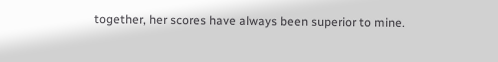together, her scores have always been superior to mine.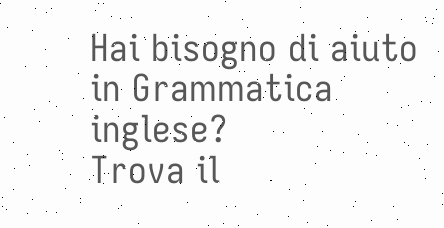Hai bisogno di aiuto in Grammatica inglese?
Trova il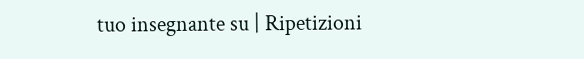tuo insegnante su | Ripetizioni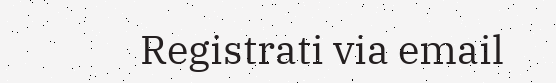Registrati via email